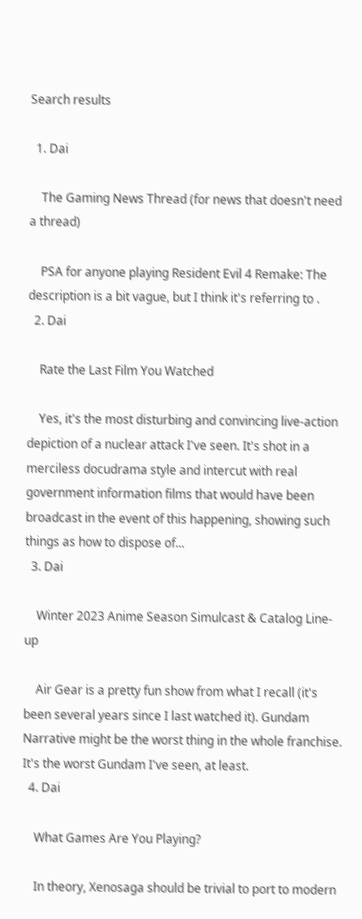Search results

  1. Dai

    The Gaming News Thread (for news that doesn't need a thread)

    PSA for anyone playing Resident Evil 4 Remake: The description is a bit vague, but I think it's referring to .
  2. Dai

    Rate the Last Film You Watched

    Yes, it's the most disturbing and convincing live-action depiction of a nuclear attack I've seen. It's shot in a merciless docudrama style and intercut with real government information films that would have been broadcast in the event of this happening, showing such things as how to dispose of...
  3. Dai

    Winter 2023 Anime Season Simulcast & Catalog Line-up

    Air Gear is a pretty fun show from what I recall (it's been several years since I last watched it). Gundam Narrative might be the worst thing in the whole franchise. It's the worst Gundam I've seen, at least.
  4. Dai

    What Games Are You Playing?

    In theory, Xenosaga should be trivial to port to modern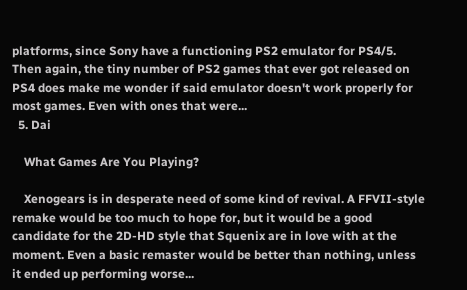platforms, since Sony have a functioning PS2 emulator for PS4/5. Then again, the tiny number of PS2 games that ever got released on PS4 does make me wonder if said emulator doesn't work properly for most games. Even with ones that were...
  5. Dai

    What Games Are You Playing?

    Xenogears is in desperate need of some kind of revival. A FFVII-style remake would be too much to hope for, but it would be a good candidate for the 2D-HD style that Squenix are in love with at the moment. Even a basic remaster would be better than nothing, unless it ended up performing worse...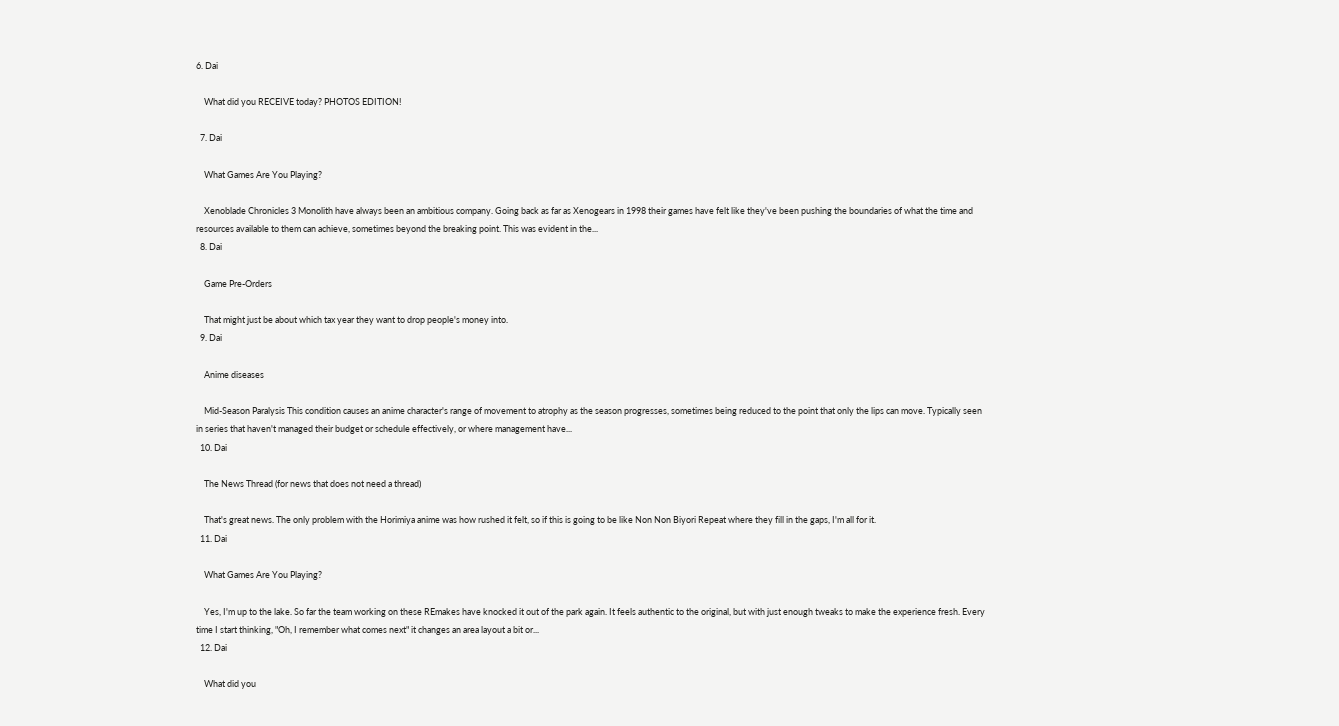6. Dai

    What did you RECEIVE today? PHOTOS EDITION!

  7. Dai

    What Games Are You Playing?

    Xenoblade Chronicles 3 Monolith have always been an ambitious company. Going back as far as Xenogears in 1998 their games have felt like they've been pushing the boundaries of what the time and resources available to them can achieve, sometimes beyond the breaking point. This was evident in the...
  8. Dai

    Game Pre-Orders

    That might just be about which tax year they want to drop people's money into.
  9. Dai

    Anime diseases

    Mid-Season Paralysis This condition causes an anime character's range of movement to atrophy as the season progresses, sometimes being reduced to the point that only the lips can move. Typically seen in series that haven't managed their budget or schedule effectively, or where management have...
  10. Dai

    The News Thread (for news that does not need a thread)

    That's great news. The only problem with the Horimiya anime was how rushed it felt, so if this is going to be like Non Non Biyori Repeat where they fill in the gaps, I'm all for it.
  11. Dai

    What Games Are You Playing?

    Yes, I'm up to the lake. So far the team working on these REmakes have knocked it out of the park again. It feels authentic to the original, but with just enough tweaks to make the experience fresh. Every time I start thinking, "Oh, I remember what comes next" it changes an area layout a bit or...
  12. Dai

    What did you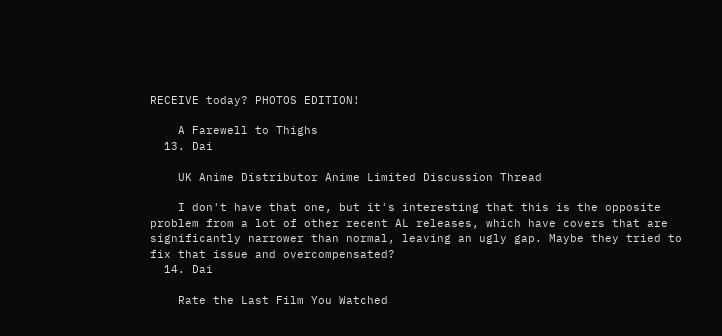RECEIVE today? PHOTOS EDITION!

    A Farewell to Thighs
  13. Dai

    UK Anime Distributor Anime Limited Discussion Thread

    I don't have that one, but it's interesting that this is the opposite problem from a lot of other recent AL releases, which have covers that are significantly narrower than normal, leaving an ugly gap. Maybe they tried to fix that issue and overcompensated?
  14. Dai

    Rate the Last Film You Watched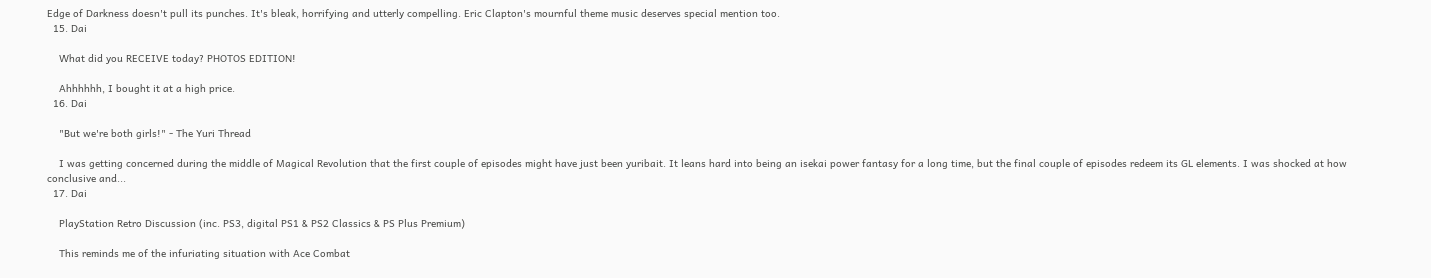Edge of Darkness doesn't pull its punches. It's bleak, horrifying and utterly compelling. Eric Clapton's mournful theme music deserves special mention too.
  15. Dai

    What did you RECEIVE today? PHOTOS EDITION!

    Ahhhhhh, I bought it at a high price.
  16. Dai

    "But we're both girls!" - The Yuri Thread

    I was getting concerned during the middle of Magical Revolution that the first couple of episodes might have just been yuribait. It leans hard into being an isekai power fantasy for a long time, but the final couple of episodes redeem its GL elements. I was shocked at how conclusive and...
  17. Dai

    PlayStation Retro Discussion (inc. PS3, digital PS1 & PS2 Classics & PS Plus Premium)

    This reminds me of the infuriating situation with Ace Combat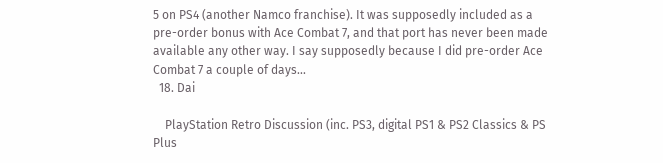5 on PS4 (another Namco franchise). It was supposedly included as a pre-order bonus with Ace Combat 7, and that port has never been made available any other way. I say supposedly because I did pre-order Ace Combat 7 a couple of days...
  18. Dai

    PlayStation Retro Discussion (inc. PS3, digital PS1 & PS2 Classics & PS Plus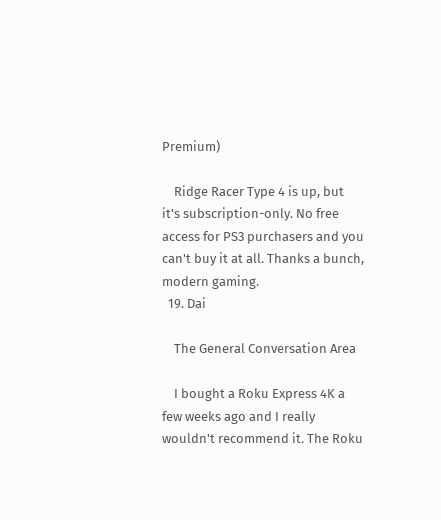Premium)

    Ridge Racer Type 4 is up, but it's subscription-only. No free access for PS3 purchasers and you can't buy it at all. Thanks a bunch, modern gaming.
  19. Dai

    The General Conversation Area

    I bought a Roku Express 4K a few weeks ago and I really wouldn't recommend it. The Roku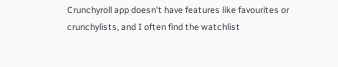Crunchyroll app doesn't have features like favourites or crunchylists, and I often find the watchlist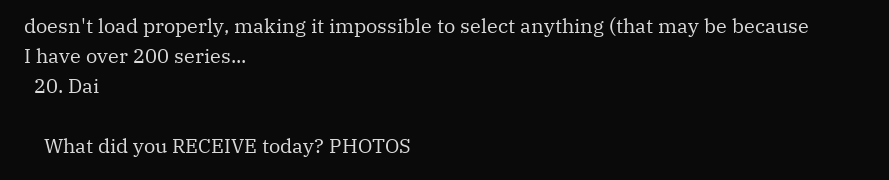doesn't load properly, making it impossible to select anything (that may be because I have over 200 series...
  20. Dai

    What did you RECEIVE today? PHOTOS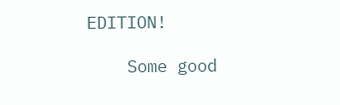EDITION!

    Some good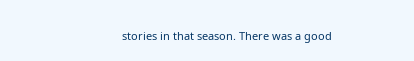stories in that season. There was a good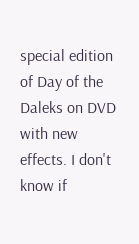special edition of Day of the Daleks on DVD with new effects. I don't know if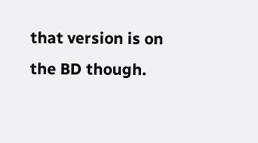that version is on the BD though.